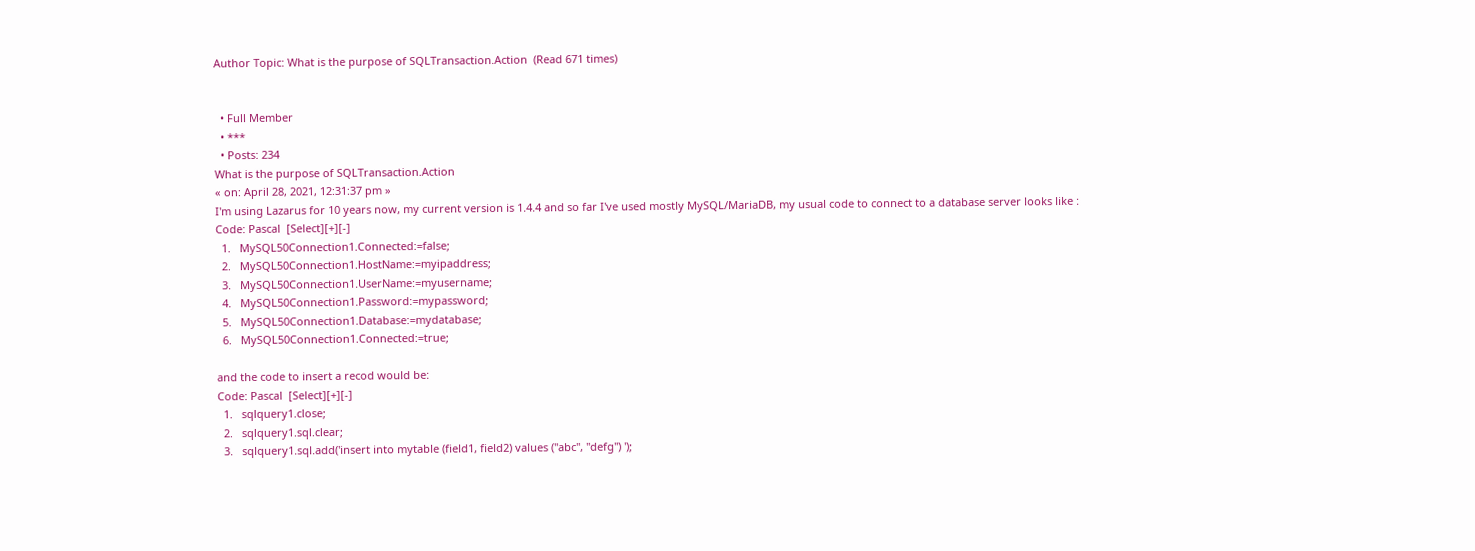Author Topic: What is the purpose of SQLTransaction.Action  (Read 671 times)


  • Full Member
  • ***
  • Posts: 234
What is the purpose of SQLTransaction.Action
« on: April 28, 2021, 12:31:37 pm »
I'm using Lazarus for 10 years now, my current version is 1.4.4 and so far I've used mostly MySQL/MariaDB, my usual code to connect to a database server looks like :
Code: Pascal  [Select][+][-]
  1.   MySQL50Connection1.Connected:=false;
  2.   MySQL50Connection1.HostName:=myipaddress;
  3.   MySQL50Connection1.UserName:=myusername;
  4.   MySQL50Connection1.Password:=mypassword;
  5.   MySQL50Connection1.Database:=mydatabase;
  6.   MySQL50Connection1.Connected:=true;

and the code to insert a recod would be:
Code: Pascal  [Select][+][-]
  1.   sqlquery1.close;
  2.   sqlquery1.sql.clear;
  3.   sqlquery1.sql.add('insert into mytable (field1, field2) values ("abc", "defg") ');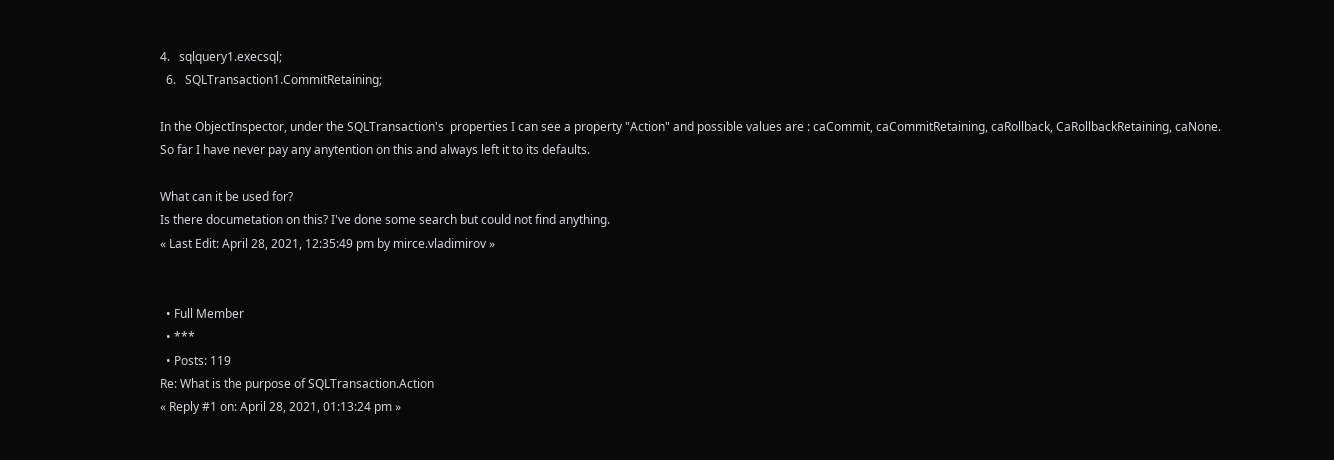4.   sqlquery1.execsql;
  6.   SQLTransaction1.CommitRetaining;

In the ObjectInspector, under the SQLTransaction's  properties I can see a property "Action" and possible values are : caCommit, caCommitRetaining, caRollback, CaRollbackRetaining, caNone.
So far I have never pay any anytention on this and always left it to its defaults.

What can it be used for?
Is there documetation on this? I've done some search but could not find anything.
« Last Edit: April 28, 2021, 12:35:49 pm by mirce.vladimirov »


  • Full Member
  • ***
  • Posts: 119
Re: What is the purpose of SQLTransaction.Action
« Reply #1 on: April 28, 2021, 01:13:24 pm »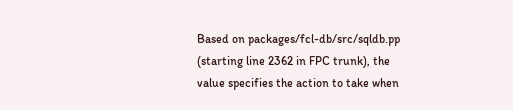Based on packages/fcl-db/src/sqldb.pp (starting line 2362 in FPC trunk), the value specifies the action to take when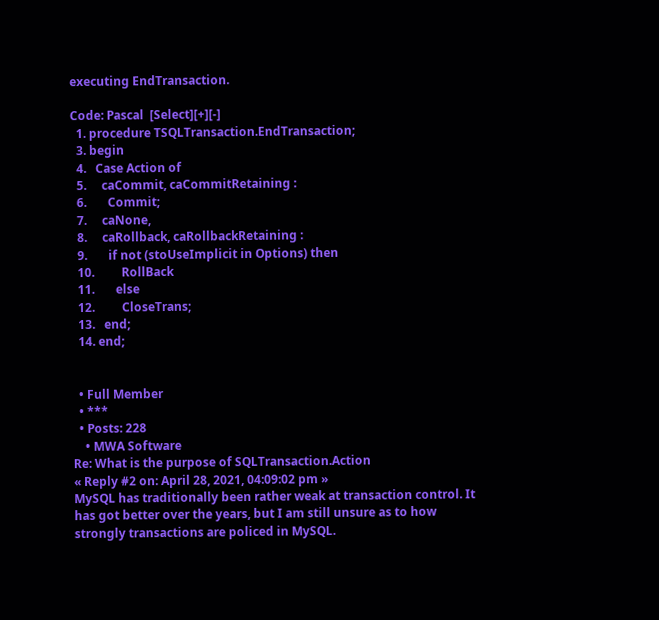executing EndTransaction.

Code: Pascal  [Select][+][-]
  1. procedure TSQLTransaction.EndTransaction;
  3. begin
  4.   Case Action of
  5.     caCommit, caCommitRetaining :
  6.       Commit;
  7.     caNone,
  8.     caRollback, caRollbackRetaining :
  9.       if not (stoUseImplicit in Options) then
  10.         RollBack
  11.       else
  12.         CloseTrans;
  13.   end;
  14. end;


  • Full Member
  • ***
  • Posts: 228
    • MWA Software
Re: What is the purpose of SQLTransaction.Action
« Reply #2 on: April 28, 2021, 04:09:02 pm »
MySQL has traditionally been rather weak at transaction control. It has got better over the years, but I am still unsure as to how strongly transactions are policed in MySQL.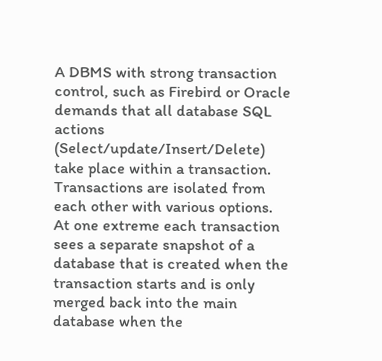A DBMS with strong transaction control, such as Firebird or Oracle demands that all database SQL actions (Select/update/Insert/Delete) take place within a transaction. Transactions are isolated from each other with various options. At one extreme each transaction sees a separate snapshot of a database that is created when the transaction starts and is only merged back into the main database when the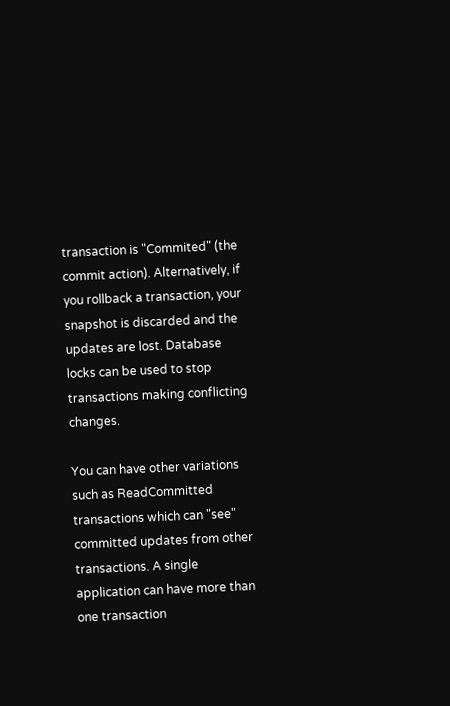transaction is "Commited" (the commit action). Alternatively, if you rollback a transaction, your snapshot is discarded and the updates are lost. Database locks can be used to stop transactions making conflicting changes.

You can have other variations such as ReadCommitted transactions which can "see" committed updates from other transactions. A single application can have more than one transaction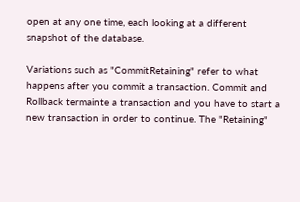open at any one time, each looking at a different snapshot of the database.

Variations such as "CommitRetaining" refer to what happens after you commit a transaction. Commit and Rollback termainte a transaction and you have to start a new transaction in order to continue. The "Retaining"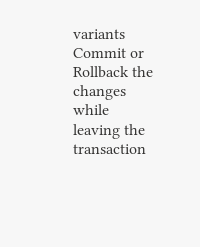variants Commit or Rollback the changes while leaving the transaction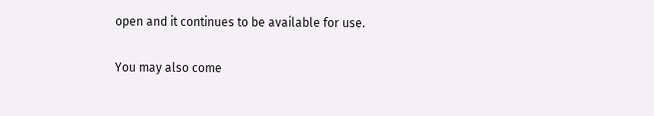open and it continues to be available for use.

You may also come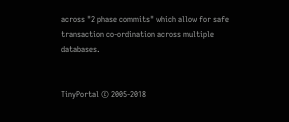across "2 phase commits" which allow for safe transaction co-ordination across multiple databases.


TinyPortal © 2005-2018